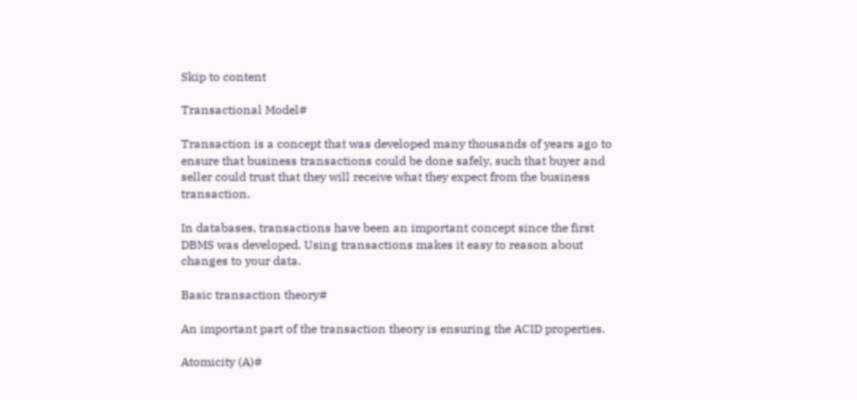Skip to content

Transactional Model#

Transaction is a concept that was developed many thousands of years ago to ensure that business transactions could be done safely, such that buyer and seller could trust that they will receive what they expect from the business transaction.

In databases, transactions have been an important concept since the first DBMS was developed. Using transactions makes it easy to reason about changes to your data.

Basic transaction theory#

An important part of the transaction theory is ensuring the ACID properties.

Atomicity (A)#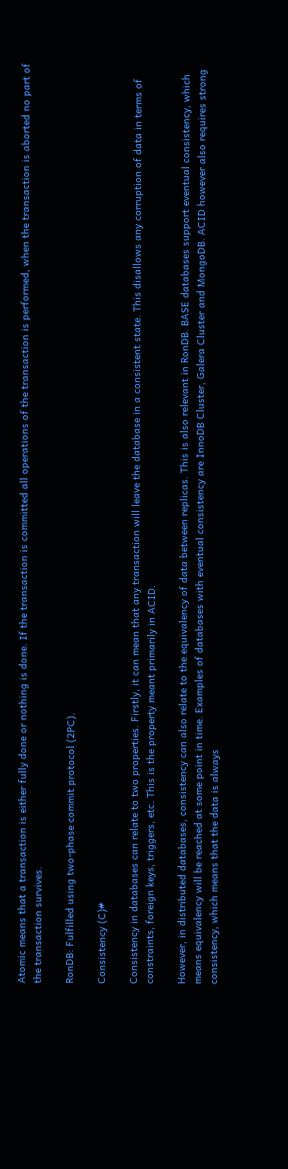Atomic means that a transaction is either fully done or nothing is done. If the transaction is committed all operations of the transaction is performed, when the transaction is aborted no part of the transaction survives.

RonDB: Fulfilled using two-phase commit protocol (2PC).

Consistency (C)#

Consistency in databases can relate to two properties. Firstly, it can mean that any transaction will leave the database in a consistent state. This disallows any corruption of data in terms of constraints, foreign keys, triggers, etc. This is the property meant primarily in ACID.

However, in distributed databases, consistency can also relate to the equivalency of data between replicas. This is also relevant in RonDB. BASE databases support eventual consistency, which means equivalency will be reached at some point in time. Examples of databases with eventual consistency are InnoDB Cluster, Galera Cluster and MongoDB. ACID however also requires strong consistency, which means that the data is always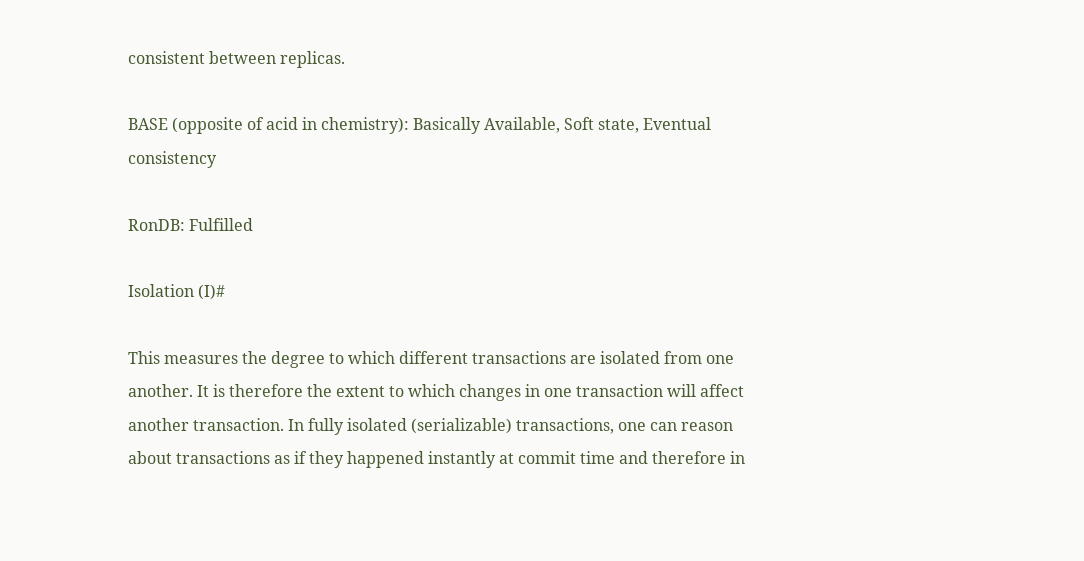consistent between replicas.

BASE (opposite of acid in chemistry): Basically Available, Soft state, Eventual consistency

RonDB: Fulfilled

Isolation (I)#

This measures the degree to which different transactions are isolated from one another. It is therefore the extent to which changes in one transaction will affect another transaction. In fully isolated (serializable) transactions, one can reason about transactions as if they happened instantly at commit time and therefore in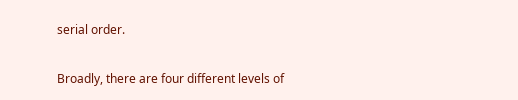serial order.

Broadly, there are four different levels of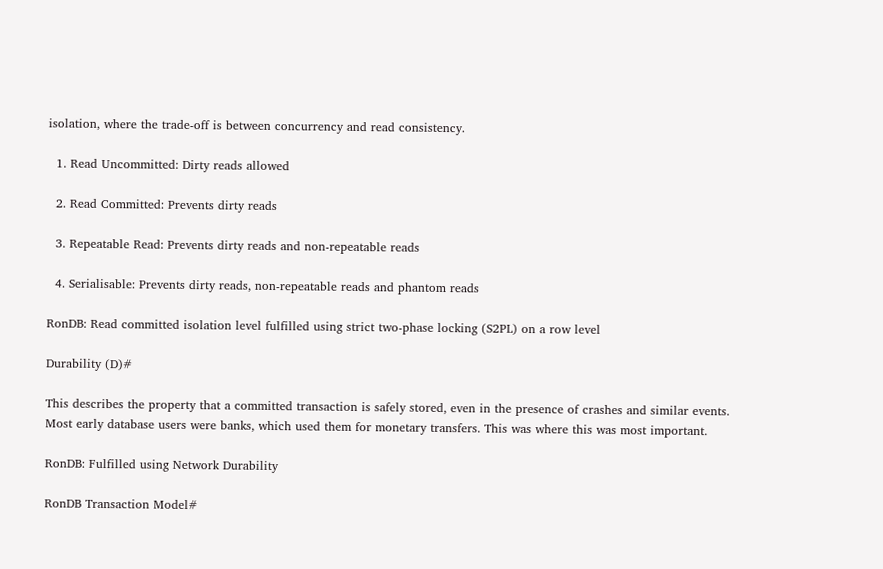isolation, where the trade-off is between concurrency and read consistency.

  1. Read Uncommitted: Dirty reads allowed

  2. Read Committed: Prevents dirty reads

  3. Repeatable Read: Prevents dirty reads and non-repeatable reads

  4. Serialisable: Prevents dirty reads, non-repeatable reads and phantom reads

RonDB: Read committed isolation level fulfilled using strict two-phase locking (S2PL) on a row level

Durability (D)#

This describes the property that a committed transaction is safely stored, even in the presence of crashes and similar events. Most early database users were banks, which used them for monetary transfers. This was where this was most important.

RonDB: Fulfilled using Network Durability

RonDB Transaction Model#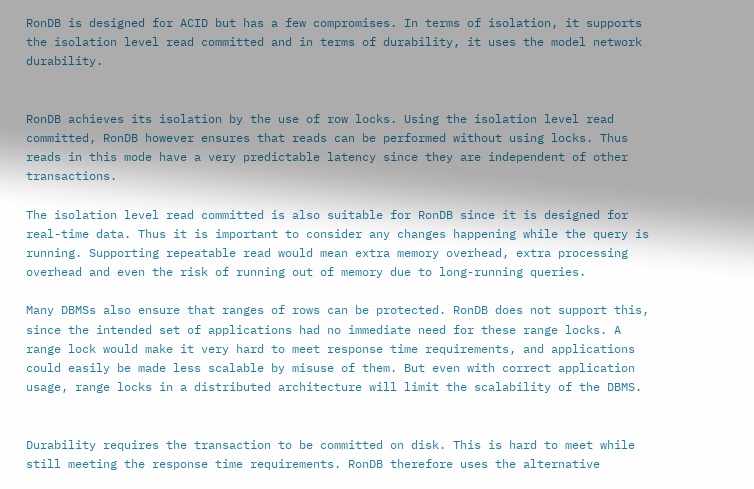RonDB is designed for ACID but has a few compromises. In terms of isolation, it supports the isolation level read committed and in terms of durability, it uses the model network durability.


RonDB achieves its isolation by the use of row locks. Using the isolation level read committed, RonDB however ensures that reads can be performed without using locks. Thus reads in this mode have a very predictable latency since they are independent of other transactions.

The isolation level read committed is also suitable for RonDB since it is designed for real-time data. Thus it is important to consider any changes happening while the query is running. Supporting repeatable read would mean extra memory overhead, extra processing overhead and even the risk of running out of memory due to long-running queries.

Many DBMSs also ensure that ranges of rows can be protected. RonDB does not support this, since the intended set of applications had no immediate need for these range locks. A range lock would make it very hard to meet response time requirements, and applications could easily be made less scalable by misuse of them. But even with correct application usage, range locks in a distributed architecture will limit the scalability of the DBMS.


Durability requires the transaction to be committed on disk. This is hard to meet while still meeting the response time requirements. RonDB therefore uses the alternative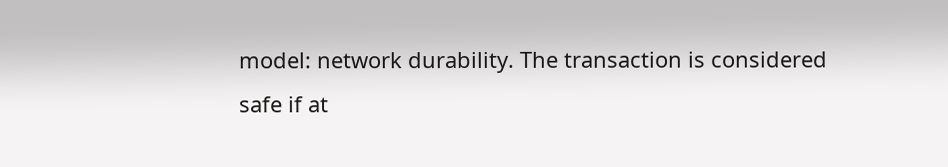model: network durability. The transaction is considered safe if at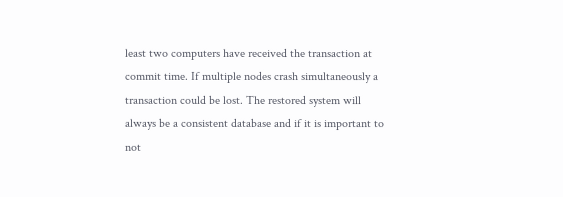least two computers have received the transaction at commit time. If multiple nodes crash simultaneously a transaction could be lost. The restored system will always be a consistent database and if it is important to not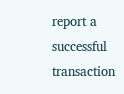report a successful transaction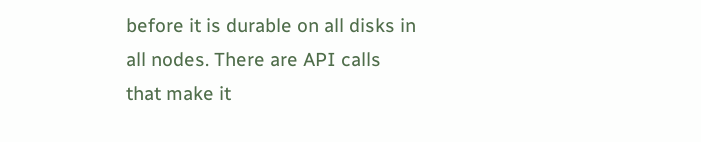before it is durable on all disks in all nodes. There are API calls that make it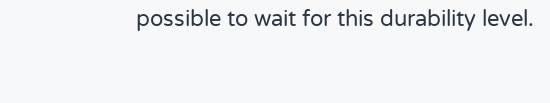possible to wait for this durability level.